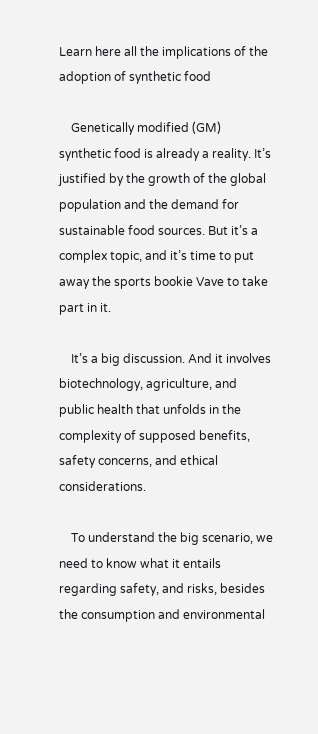Learn here all the implications of the adoption of synthetic food

    Genetically modified (GM) synthetic food is already a reality. It’s justified by the growth of the global population and the demand for sustainable food sources. But it’s a complex topic, and it’s time to put away the sports bookie Vave to take part in it.

    It’s a big discussion. And it involves biotechnology, agriculture, and public health that unfolds in the complexity of supposed benefits, safety concerns, and ethical considerations.

    To understand the big scenario, we need to know what it entails regarding safety, and risks, besides the consumption and environmental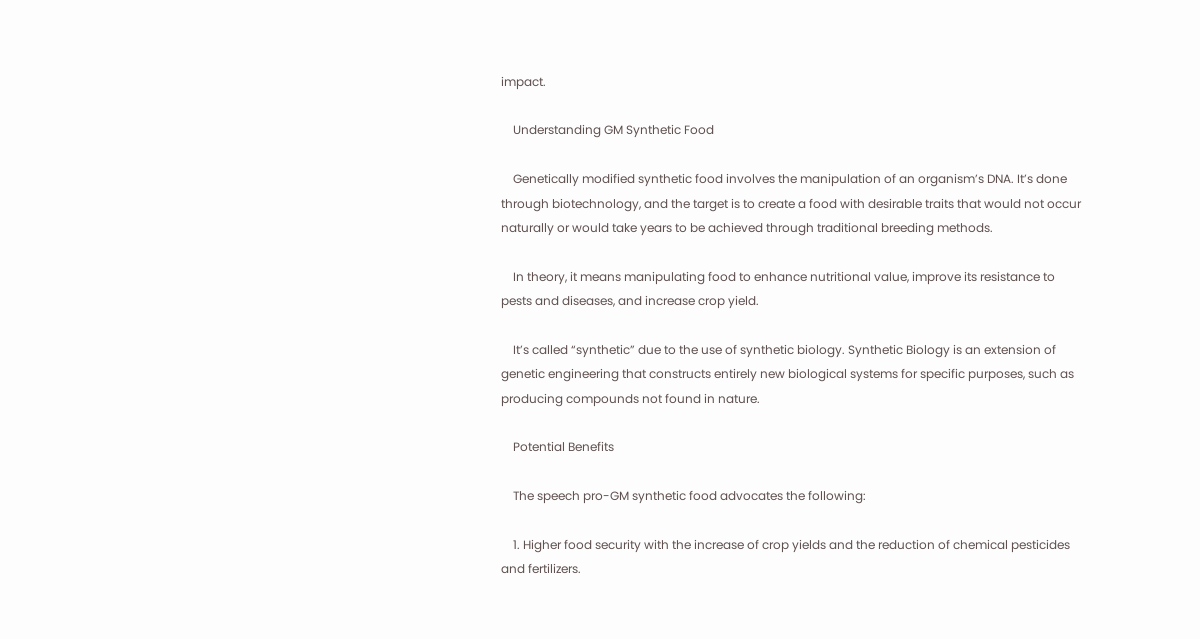impact.

    Understanding GM Synthetic Food

    Genetically modified synthetic food involves the manipulation of an organism’s DNA. It’s done through biotechnology, and the target is to create a food with desirable traits that would not occur naturally or would take years to be achieved through traditional breeding methods.

    In theory, it means manipulating food to enhance nutritional value, improve its resistance to pests and diseases, and increase crop yield.

    It’s called “synthetic” due to the use of synthetic biology. Synthetic Biology is an extension of genetic engineering that constructs entirely new biological systems for specific purposes, such as producing compounds not found in nature.

    Potential Benefits

    The speech pro-GM synthetic food advocates the following:

    1. Higher food security with the increase of crop yields and the reduction of chemical pesticides and fertilizers.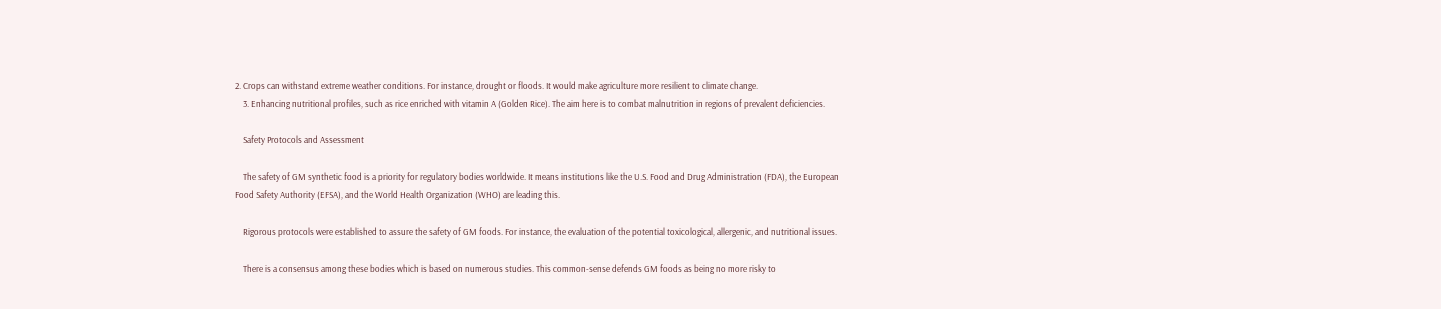2. Crops can withstand extreme weather conditions. For instance, drought or floods. It would make agriculture more resilient to climate change.
    3. Enhancing nutritional profiles, such as rice enriched with vitamin A (Golden Rice). The aim here is to combat malnutrition in regions of prevalent deficiencies.

    Safety Protocols and Assessment

    The safety of GM synthetic food is a priority for regulatory bodies worldwide. It means institutions like the U.S. Food and Drug Administration (FDA), the European Food Safety Authority (EFSA), and the World Health Organization (WHO) are leading this.

    Rigorous protocols were established to assure the safety of GM foods. For instance, the evaluation of the potential toxicological, allergenic, and nutritional issues.

    There is a consensus among these bodies which is based on numerous studies. This common-sense defends GM foods as being no more risky to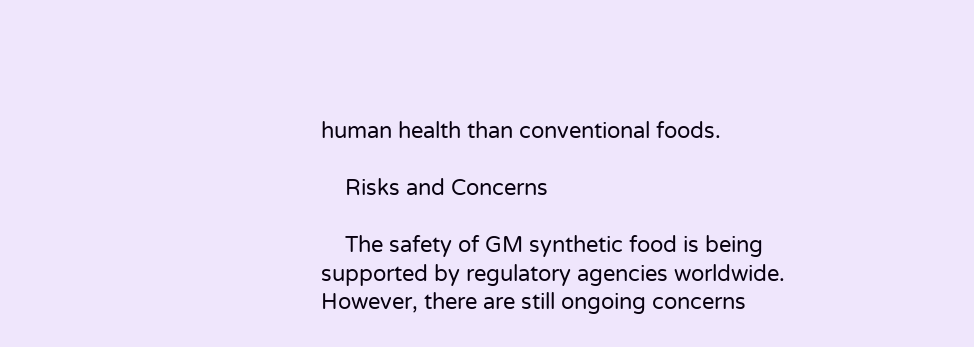human health than conventional foods.

    Risks and Concerns

    The safety of GM synthetic food is being supported by regulatory agencies worldwide. However, there are still ongoing concerns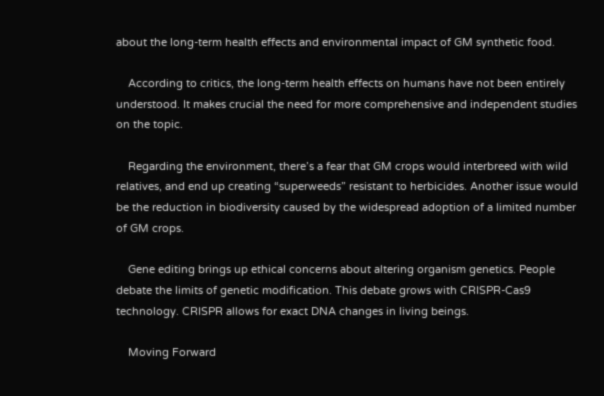about the long-term health effects and environmental impact of GM synthetic food.

    According to critics, the long-term health effects on humans have not been entirely understood. It makes crucial the need for more comprehensive and independent studies on the topic.

    Regarding the environment, there’s a fear that GM crops would interbreed with wild relatives, and end up creating “superweeds” resistant to herbicides. Another issue would be the reduction in biodiversity caused by the widespread adoption of a limited number of GM crops.

    Gene editing brings up ethical concerns about altering organism genetics. People debate the limits of genetic modification. This debate grows with CRISPR-Cas9 technology. CRISPR allows for exact DNA changes in living beings.

    Moving Forward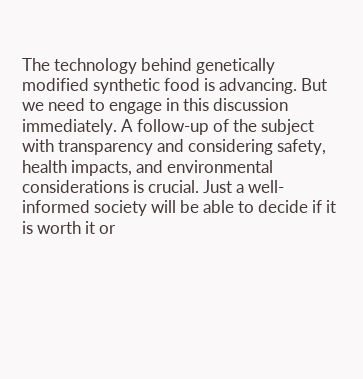The technology behind genetically modified synthetic food is advancing. But we need to engage in this discussion immediately. A follow-up of the subject with transparency and considering safety, health impacts, and environmental considerations is crucial. Just a well-informed society will be able to decide if it is worth it or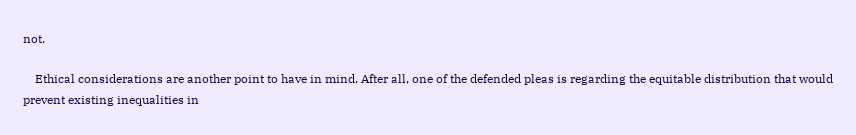not.

    Ethical considerations are another point to have in mind. After all, one of the defended pleas is regarding the equitable distribution that would prevent existing inequalities in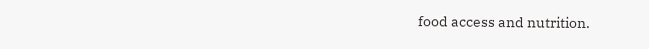food access and nutrition.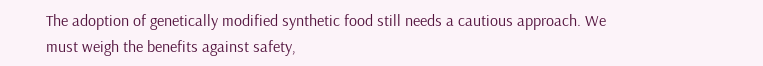The adoption of genetically modified synthetic food still needs a cautious approach. We must weigh the benefits against safety,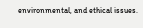environmental, and ethical issues.